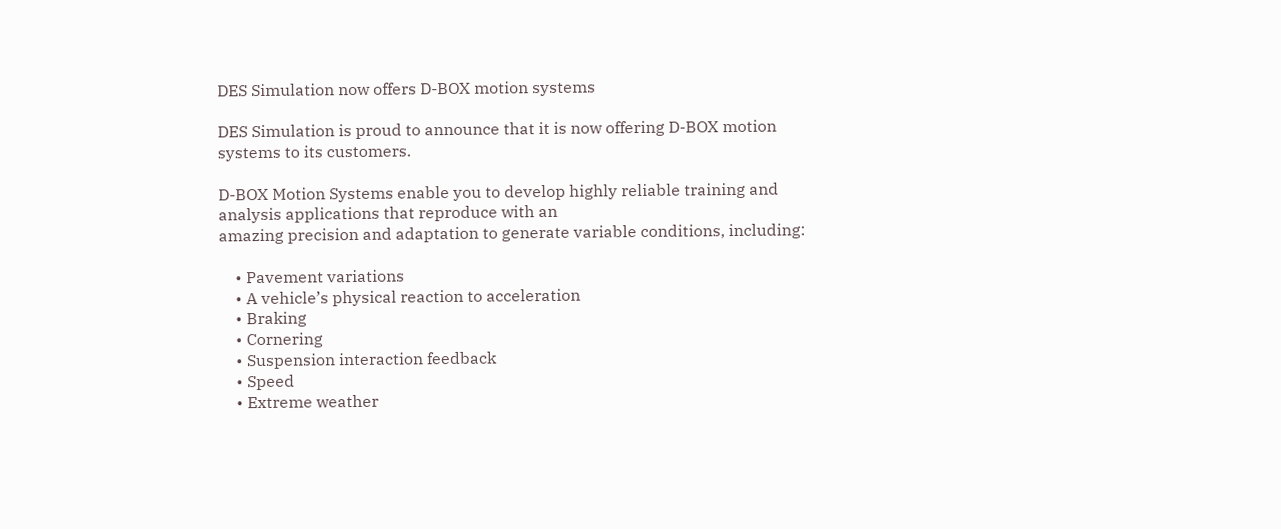DES Simulation now offers D-BOX motion systems

DES Simulation is proud to announce that it is now offering D-BOX motion systems to its customers.

D-BOX Motion Systems enable you to develop highly reliable training and analysis applications that reproduce with an
amazing precision and adaptation to generate variable conditions, including:

    • Pavement variations
    • A vehicle’s physical reaction to acceleration
    • Braking
    • Cornering
    • Suspension interaction feedback
    • Speed
    • Extreme weather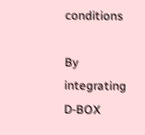conditions

By integrating D-BOX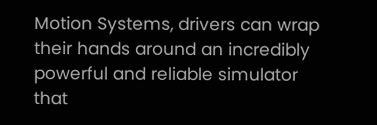Motion Systems, drivers can wrap their hands around an incredibly powerful and reliable simulator
that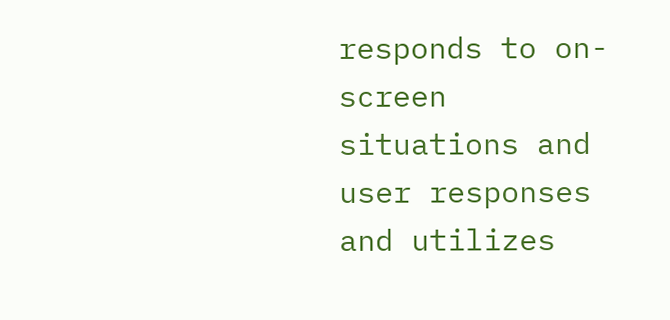responds to on-screen situations and user responses and utilizes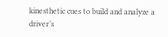kinesthetic cues to build and analyze a driver’s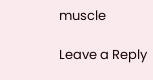muscle

Leave a Reply